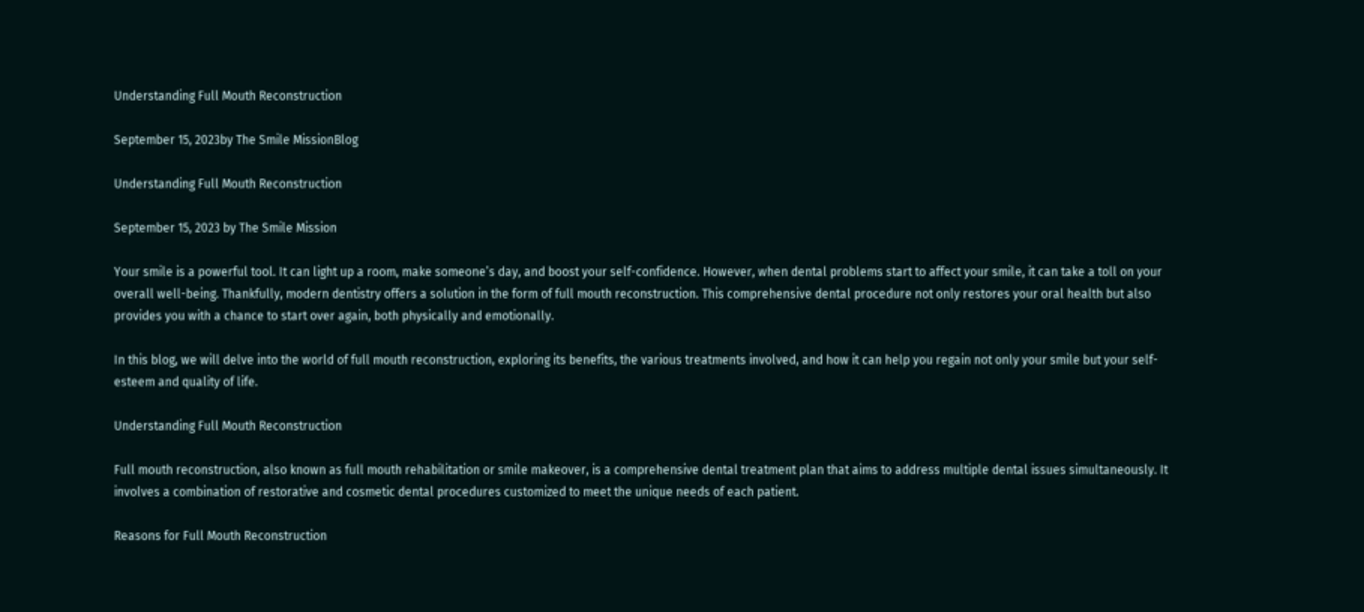Understanding Full Mouth Reconstruction

September 15, 2023by The Smile MissionBlog

Understanding Full Mouth Reconstruction

September 15, 2023 by The Smile Mission

Your smile is a powerful tool. It can light up a room, make someone’s day, and boost your self-confidence. However, when dental problems start to affect your smile, it can take a toll on your overall well-being. Thankfully, modern dentistry offers a solution in the form of full mouth reconstruction. This comprehensive dental procedure not only restores your oral health but also provides you with a chance to start over again, both physically and emotionally.

In this blog, we will delve into the world of full mouth reconstruction, exploring its benefits, the various treatments involved, and how it can help you regain not only your smile but your self-esteem and quality of life.

Understanding Full Mouth Reconstruction

Full mouth reconstruction, also known as full mouth rehabilitation or smile makeover, is a comprehensive dental treatment plan that aims to address multiple dental issues simultaneously. It involves a combination of restorative and cosmetic dental procedures customized to meet the unique needs of each patient.

Reasons for Full Mouth Reconstruction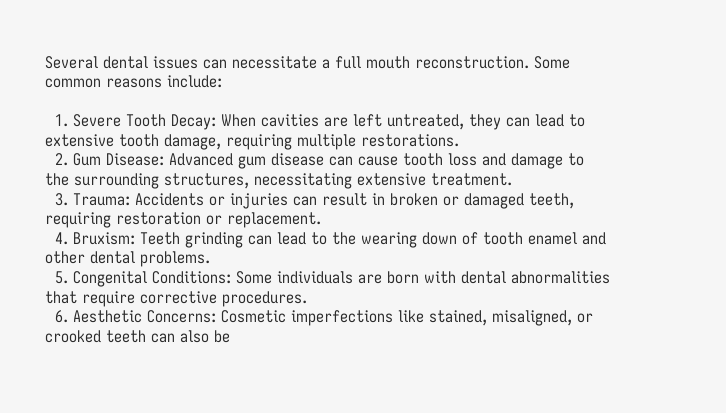Several dental issues can necessitate a full mouth reconstruction. Some common reasons include:

  1. Severe Tooth Decay: When cavities are left untreated, they can lead to extensive tooth damage, requiring multiple restorations.
  2. Gum Disease: Advanced gum disease can cause tooth loss and damage to the surrounding structures, necessitating extensive treatment.
  3. Trauma: Accidents or injuries can result in broken or damaged teeth, requiring restoration or replacement.
  4. Bruxism: Teeth grinding can lead to the wearing down of tooth enamel and other dental problems.
  5. Congenital Conditions: Some individuals are born with dental abnormalities that require corrective procedures.
  6. Aesthetic Concerns: Cosmetic imperfections like stained, misaligned, or crooked teeth can also be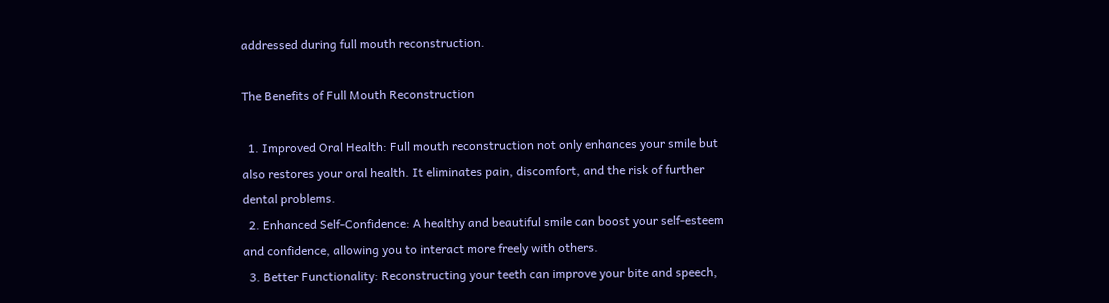addressed during full mouth reconstruction.

The Benefits of Full Mouth Reconstruction

  1. Improved Oral Health: Full mouth reconstruction not only enhances your smile but also restores your oral health. It eliminates pain, discomfort, and the risk of further dental problems.
  2. Enhanced Self-Confidence: A healthy and beautiful smile can boost your self-esteem and confidence, allowing you to interact more freely with others.
  3. Better Functionality: Reconstructing your teeth can improve your bite and speech,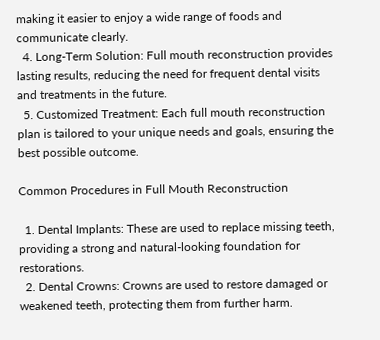making it easier to enjoy a wide range of foods and communicate clearly.
  4. Long-Term Solution: Full mouth reconstruction provides lasting results, reducing the need for frequent dental visits and treatments in the future.
  5. Customized Treatment: Each full mouth reconstruction plan is tailored to your unique needs and goals, ensuring the best possible outcome.

Common Procedures in Full Mouth Reconstruction

  1. Dental Implants: These are used to replace missing teeth, providing a strong and natural-looking foundation for restorations.
  2. Dental Crowns: Crowns are used to restore damaged or weakened teeth, protecting them from further harm.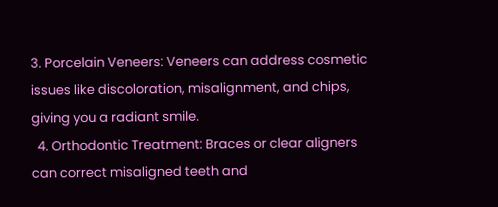3. Porcelain Veneers: Veneers can address cosmetic issues like discoloration, misalignment, and chips, giving you a radiant smile.
  4. Orthodontic Treatment: Braces or clear aligners can correct misaligned teeth and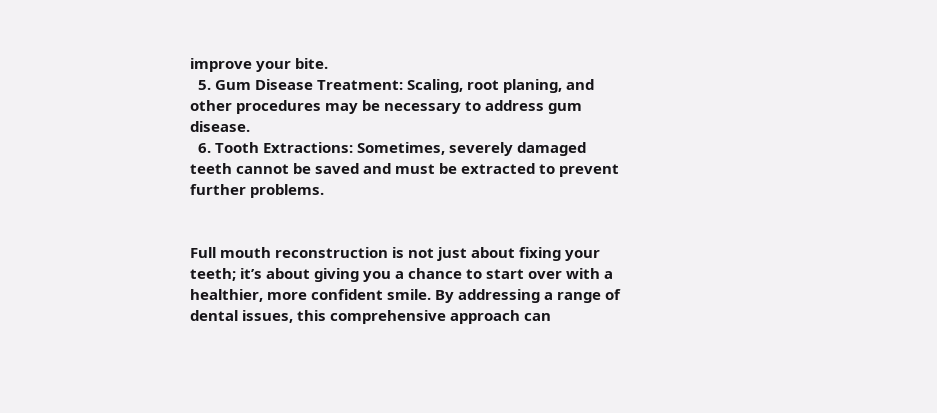improve your bite.
  5. Gum Disease Treatment: Scaling, root planing, and other procedures may be necessary to address gum disease.
  6. Tooth Extractions: Sometimes, severely damaged teeth cannot be saved and must be extracted to prevent further problems.


Full mouth reconstruction is not just about fixing your teeth; it’s about giving you a chance to start over with a healthier, more confident smile. By addressing a range of dental issues, this comprehensive approach can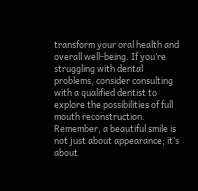transform your oral health and overall well-being. If you’re struggling with dental problems, consider consulting with a qualified dentist to explore the possibilities of full mouth reconstruction. Remember, a beautiful smile is not just about appearance; it’s about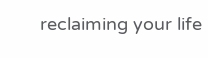reclaiming your life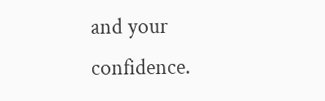and your confidence.